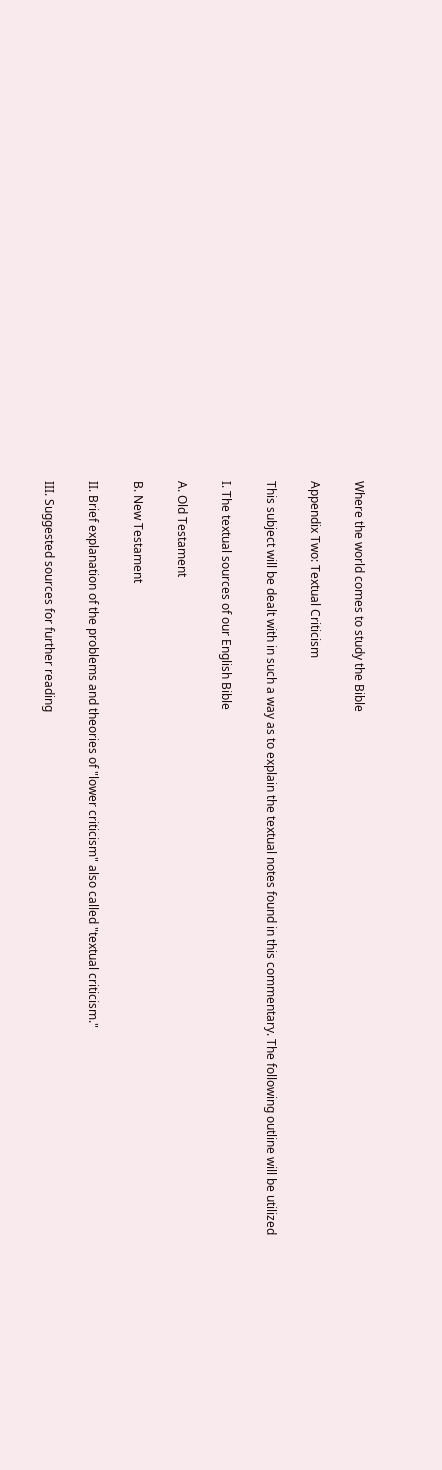Where the world comes to study the Bible

Appendix Two: Textual Criticism

This subject will be dealt with in such a way as to explain the textual notes found in this commentary. The following outline will be utilized

I. The textual sources of our English Bible

A. Old Testament

B. New Testament

II. Brief explanation of the problems and theories of "lower criticism" also called "textual criticism."

III. Suggested sources for further reading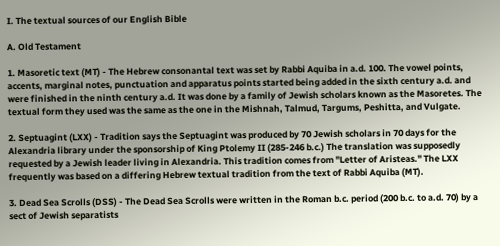I. The textual sources of our English Bible

A. Old Testament

1. Masoretic text (MT) - The Hebrew consonantal text was set by Rabbi Aquiba in a.d. 100. The vowel points, accents, marginal notes, punctuation and apparatus points started being added in the sixth century a.d. and were finished in the ninth century a.d. It was done by a family of Jewish scholars known as the Masoretes. The textual form they used was the same as the one in the Mishnah, Talmud, Targums, Peshitta, and Vulgate.

2. Septuagint (LXX) - Tradition says the Septuagint was produced by 70 Jewish scholars in 70 days for the Alexandria library under the sponsorship of King Ptolemy II (285-246 b.c.) The translation was supposedly requested by a Jewish leader living in Alexandria. This tradition comes from "Letter of Aristeas." The LXX frequently was based on a differing Hebrew textual tradition from the text of Rabbi Aquiba (MT).

3. Dead Sea Scrolls (DSS) - The Dead Sea Scrolls were written in the Roman b.c. period (200 b.c. to a.d. 70) by a sect of Jewish separatists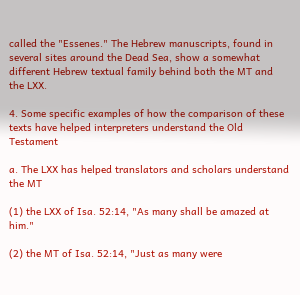called the "Essenes." The Hebrew manuscripts, found in several sites around the Dead Sea, show a somewhat different Hebrew textual family behind both the MT and the LXX.

4. Some specific examples of how the comparison of these texts have helped interpreters understand the Old Testament

a. The LXX has helped translators and scholars understand the MT

(1) the LXX of Isa. 52:14, "As many shall be amazed at him."

(2) the MT of Isa. 52:14, "Just as many were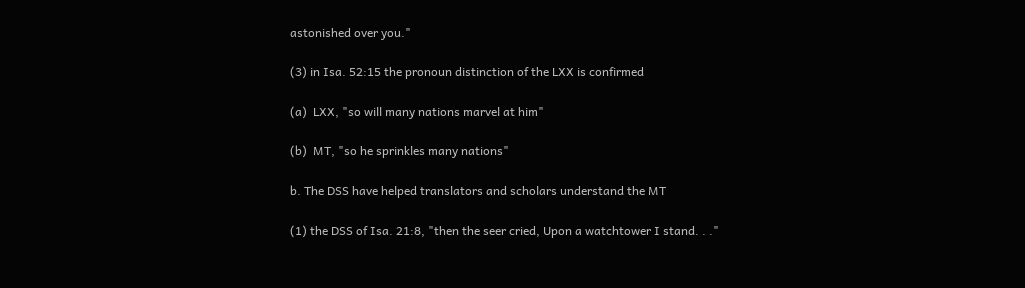astonished over you."

(3) in Isa. 52:15 the pronoun distinction of the LXX is confirmed

(a)  LXX, "so will many nations marvel at him"

(b)  MT, "so he sprinkles many nations"

b. The DSS have helped translators and scholars understand the MT

(1) the DSS of Isa. 21:8, "then the seer cried, Upon a watchtower I stand. . ."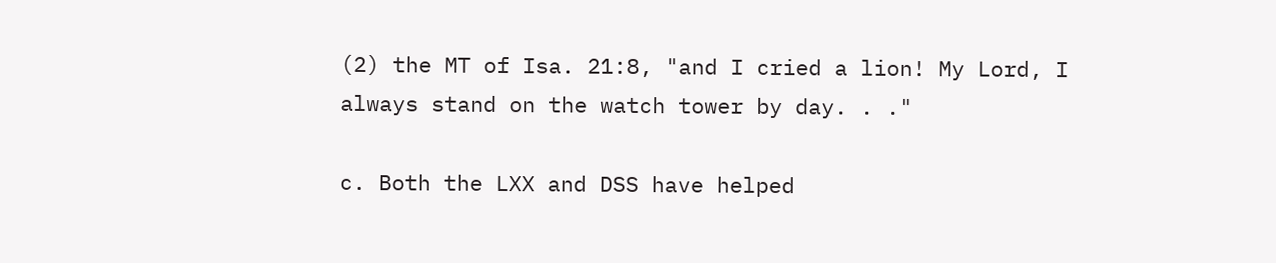(2) the MT of Isa. 21:8, "and I cried a lion! My Lord, I always stand on the watch tower by day. . ."

c. Both the LXX and DSS have helped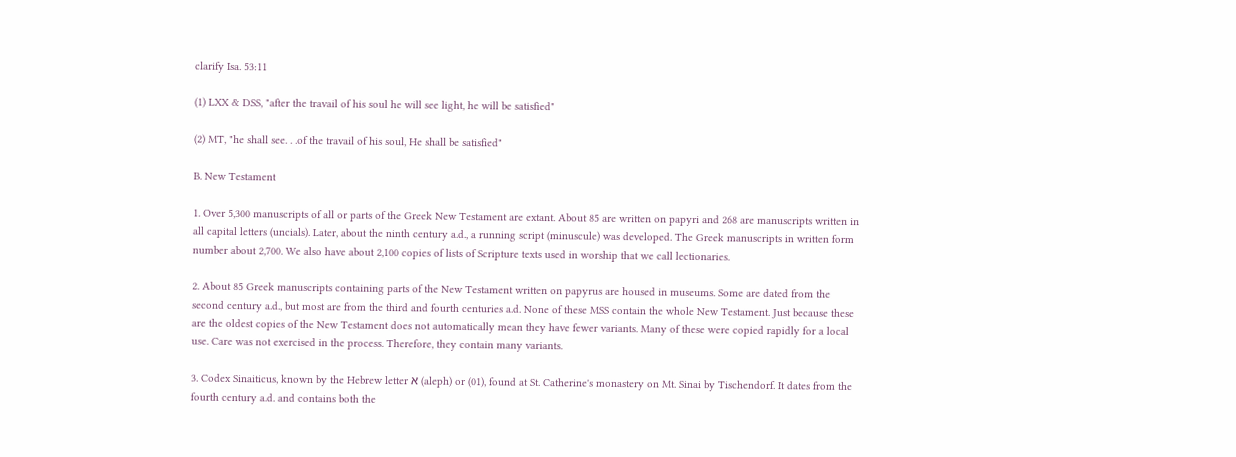clarify Isa. 53:11

(1) LXX & DSS, "after the travail of his soul he will see light, he will be satisfied"

(2) MT, "he shall see. . .of the travail of his soul, He shall be satisfied"

B. New Testament

1. Over 5,300 manuscripts of all or parts of the Greek New Testament are extant. About 85 are written on papyri and 268 are manuscripts written in all capital letters (uncials). Later, about the ninth century a.d., a running script (minuscule) was developed. The Greek manuscripts in written form number about 2,700. We also have about 2,100 copies of lists of Scripture texts used in worship that we call lectionaries.

2. About 85 Greek manuscripts containing parts of the New Testament written on papyrus are housed in museums. Some are dated from the second century a.d., but most are from the third and fourth centuries a.d. None of these MSS contain the whole New Testament. Just because these are the oldest copies of the New Testament does not automatically mean they have fewer variants. Many of these were copied rapidly for a local use. Care was not exercised in the process. Therefore, they contain many variants.

3. Codex Sinaiticus, known by the Hebrew letter א (aleph) or (01), found at St. Catherine's monastery on Mt. Sinai by Tischendorf. It dates from the fourth century a.d. and contains both the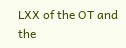LXX of the OT and the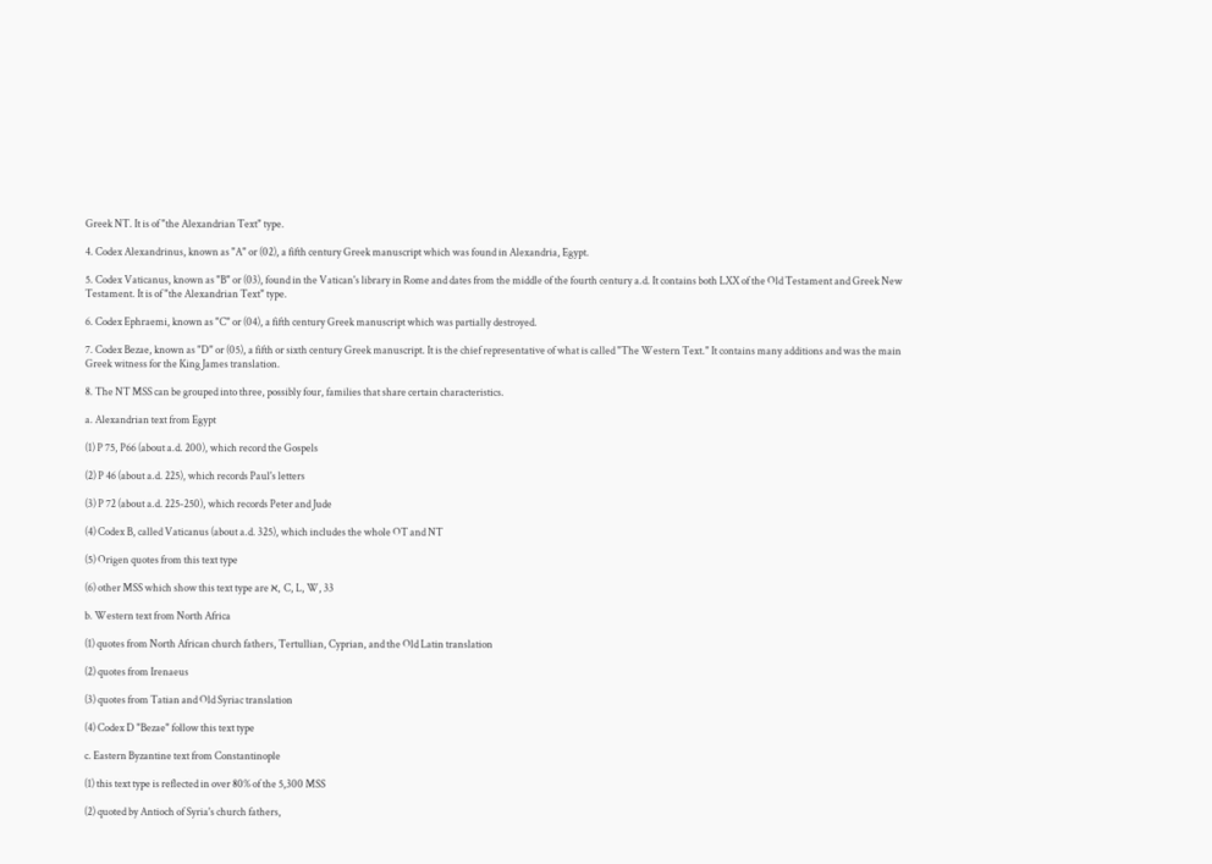Greek NT. It is of "the Alexandrian Text" type.

4. Codex Alexandrinus, known as "A" or (02), a fifth century Greek manuscript which was found in Alexandria, Egypt.

5. Codex Vaticanus, known as "B" or (03), found in the Vatican's library in Rome and dates from the middle of the fourth century a.d. It contains both LXX of the Old Testament and Greek New Testament. It is of "the Alexandrian Text" type.

6. Codex Ephraemi, known as "C" or (04), a fifth century Greek manuscript which was partially destroyed.

7. Codex Bezae, known as "D" or (05), a fifth or sixth century Greek manuscript. It is the chief representative of what is called "The Western Text." It contains many additions and was the main Greek witness for the King James translation.

8. The NT MSS can be grouped into three, possibly four, families that share certain characteristics.

a. Alexandrian text from Egypt

(1) P 75, P66 (about a.d. 200), which record the Gospels

(2) P 46 (about a.d. 225), which records Paul's letters

(3) P 72 (about a.d. 225-250), which records Peter and Jude

(4) Codex B, called Vaticanus (about a.d. 325), which includes the whole OT and NT

(5) Origen quotes from this text type

(6) other MSS which show this text type are א, C, L, W, 33

b. Western text from North Africa

(1) quotes from North African church fathers, Tertullian, Cyprian, and the Old Latin translation

(2) quotes from Irenaeus

(3) quotes from Tatian and Old Syriac translation

(4) Codex D "Bezae" follow this text type

c. Eastern Byzantine text from Constantinople

(1) this text type is reflected in over 80% of the 5,300 MSS

(2) quoted by Antioch of Syria's church fathers,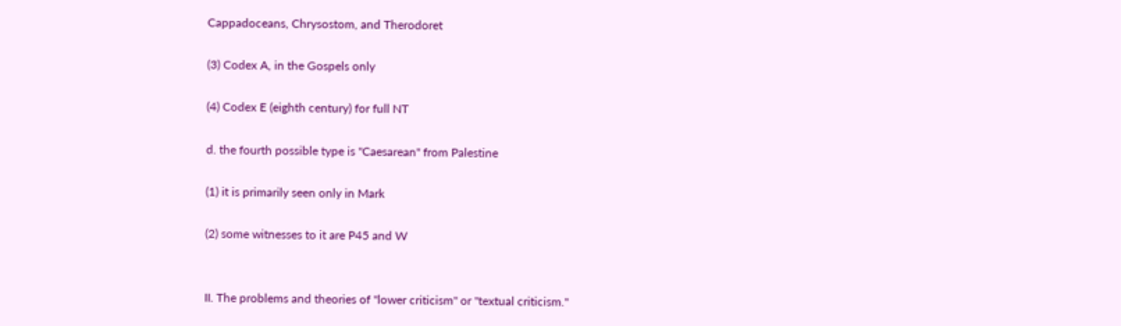Cappadoceans, Chrysostom, and Therodoret

(3) Codex A, in the Gospels only

(4) Codex E (eighth century) for full NT

d. the fourth possible type is "Caesarean" from Palestine

(1) it is primarily seen only in Mark

(2) some witnesses to it are P45 and W


II. The problems and theories of "lower criticism" or "textual criticism."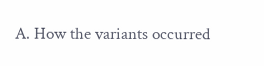A. How the variants occurred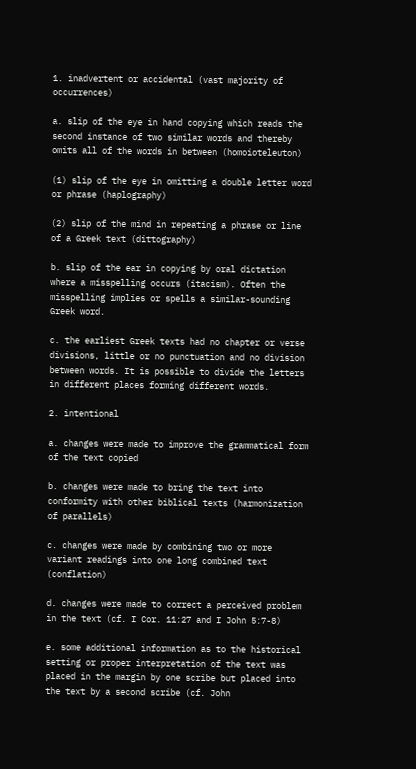1. inadvertent or accidental (vast majority of occurrences)

a. slip of the eye in hand copying which reads the second instance of two similar words and thereby omits all of the words in between (homoioteleuton)

(1) slip of the eye in omitting a double letter word or phrase (haplography)

(2) slip of the mind in repeating a phrase or line of a Greek text (dittography)

b. slip of the ear in copying by oral dictation where a misspelling occurs (itacism). Often the misspelling implies or spells a similar-sounding Greek word.

c. the earliest Greek texts had no chapter or verse divisions, little or no punctuation and no division between words. It is possible to divide the letters in different places forming different words.

2. intentional

a. changes were made to improve the grammatical form of the text copied

b. changes were made to bring the text into conformity with other biblical texts (harmonization of parallels)

c. changes were made by combining two or more variant readings into one long combined text (conflation)

d. changes were made to correct a perceived problem in the text (cf. I Cor. 11:27 and I John 5:7-8)

e. some additional information as to the historical setting or proper interpretation of the text was placed in the margin by one scribe but placed into the text by a second scribe (cf. John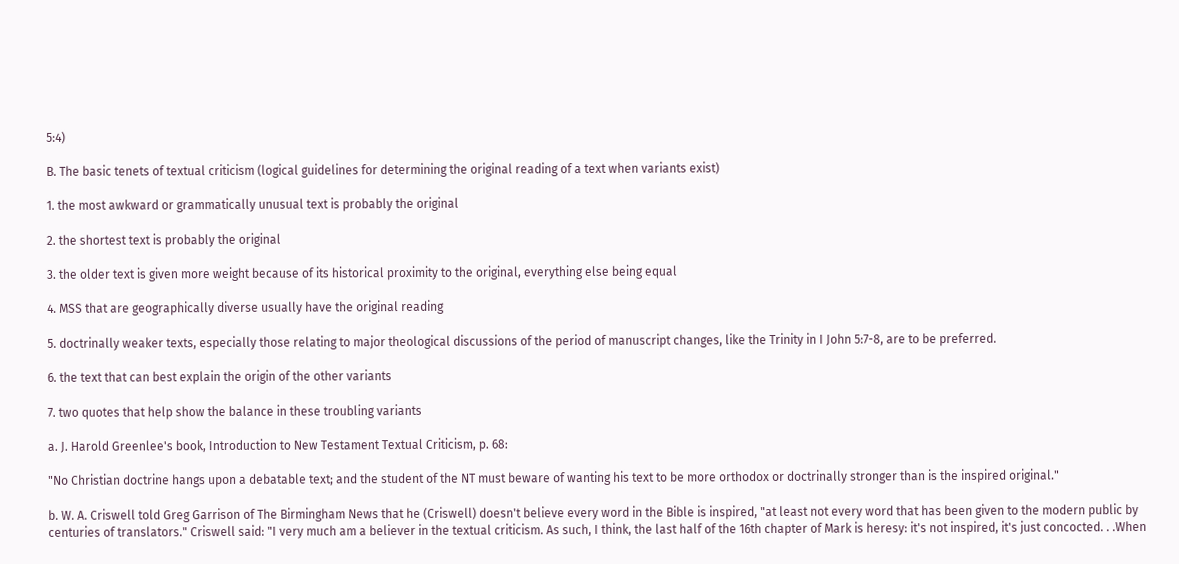5:4)

B. The basic tenets of textual criticism (logical guidelines for determining the original reading of a text when variants exist)

1. the most awkward or grammatically unusual text is probably the original

2. the shortest text is probably the original

3. the older text is given more weight because of its historical proximity to the original, everything else being equal

4. MSS that are geographically diverse usually have the original reading

5. doctrinally weaker texts, especially those relating to major theological discussions of the period of manuscript changes, like the Trinity in I John 5:7-8, are to be preferred.

6. the text that can best explain the origin of the other variants

7. two quotes that help show the balance in these troubling variants

a. J. Harold Greenlee's book, Introduction to New Testament Textual Criticism, p. 68:

"No Christian doctrine hangs upon a debatable text; and the student of the NT must beware of wanting his text to be more orthodox or doctrinally stronger than is the inspired original."

b. W. A. Criswell told Greg Garrison of The Birmingham News that he (Criswell) doesn't believe every word in the Bible is inspired, "at least not every word that has been given to the modern public by centuries of translators." Criswell said: "I very much am a believer in the textual criticism. As such, I think, the last half of the 16th chapter of Mark is heresy: it's not inspired, it's just concocted. . .When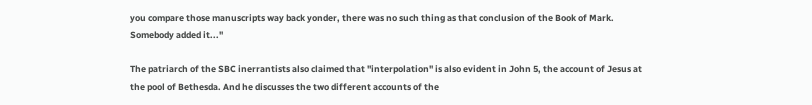you compare those manuscripts way back yonder, there was no such thing as that conclusion of the Book of Mark. Somebody added it..."

The patriarch of the SBC inerrantists also claimed that "interpolation" is also evident in John 5, the account of Jesus at the pool of Bethesda. And he discusses the two different accounts of the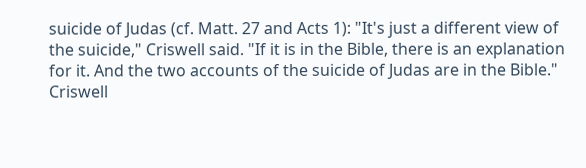suicide of Judas (cf. Matt. 27 and Acts 1): "It's just a different view of the suicide," Criswell said. "If it is in the Bible, there is an explanation for it. And the two accounts of the suicide of Judas are in the Bible." Criswell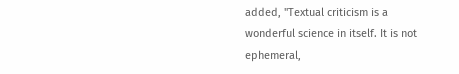added, "Textual criticism is a wonderful science in itself. It is not ephemeral,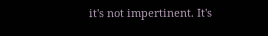it's not impertinent. It's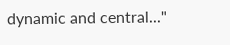dynamic and central..."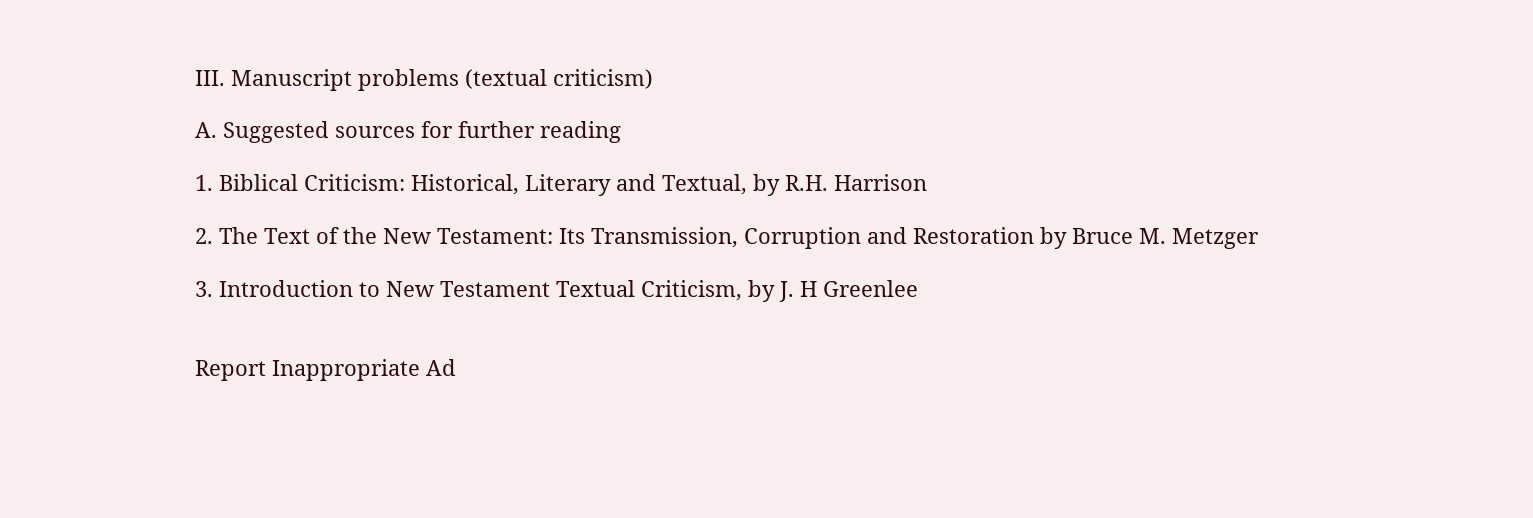III. Manuscript problems (textual criticism)

A. Suggested sources for further reading

1. Biblical Criticism: Historical, Literary and Textual, by R.H. Harrison

2. The Text of the New Testament: Its Transmission, Corruption and Restoration by Bruce M. Metzger

3. Introduction to New Testament Textual Criticism, by J. H Greenlee


Report Inappropriate Ad